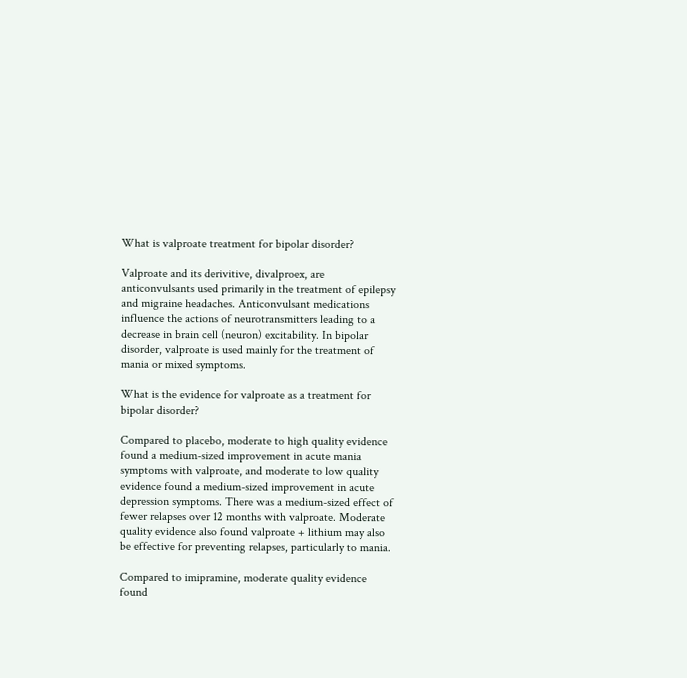What is valproate treatment for bipolar disorder?

Valproate and its derivitive, divalproex, are anticonvulsants used primarily in the treatment of epilepsy and migraine headaches. Anticonvulsant medications influence the actions of neurotransmitters leading to a decrease in brain cell (neuron) excitability. In bipolar disorder, valproate is used mainly for the treatment of mania or mixed symptoms.

What is the evidence for valproate as a treatment for bipolar disorder?

Compared to placebo, moderate to high quality evidence found a medium-sized improvement in acute mania symptoms with valproate, and moderate to low quality evidence found a medium-sized improvement in acute depression symptoms. There was a medium-sized effect of fewer relapses over 12 months with valproate. Moderate quality evidence also found valproate + lithium may also be effective for preventing relapses, particularly to mania.

Compared to imipramine, moderate quality evidence found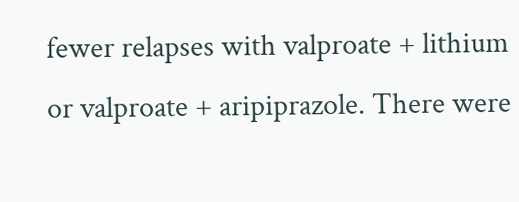fewer relapses with valproate + lithium or valproate + aripiprazole. There were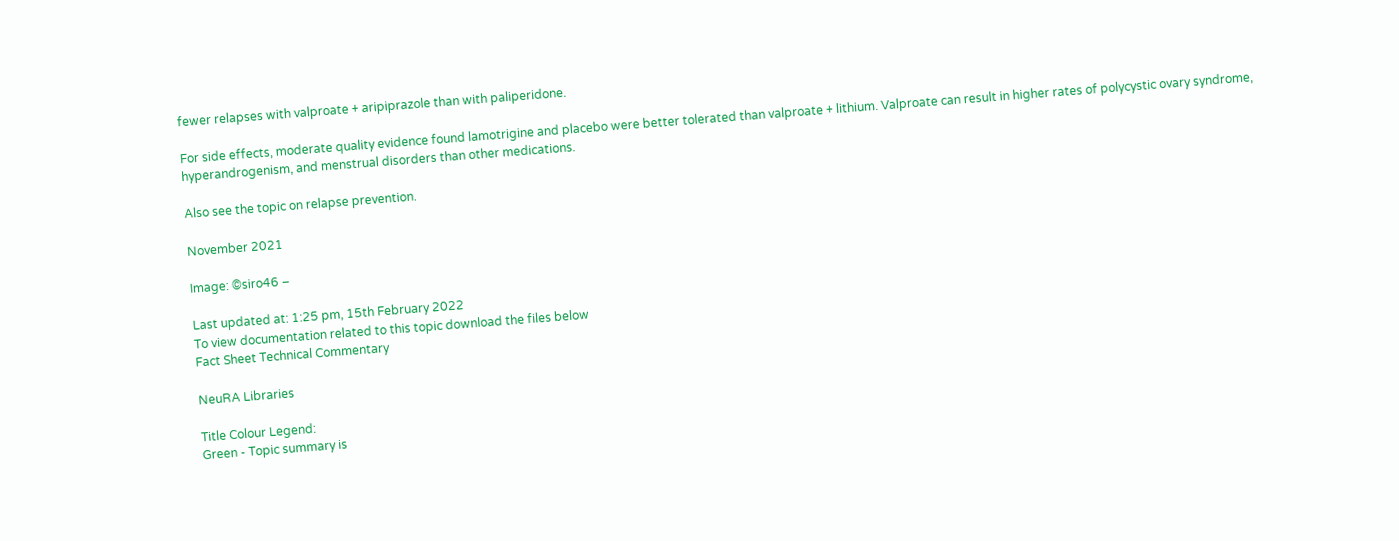fewer relapses with valproate + aripiprazole than with paliperidone.

For side effects, moderate quality evidence found lamotrigine and placebo were better tolerated than valproate + lithium. Valproate can result in higher rates of polycystic ovary syndrome, hyperandrogenism, and menstrual disorders than other medications.

Also see the topic on relapse prevention.

November 2021

Image: ©siro46 –

Last updated at: 1:25 pm, 15th February 2022
To view documentation related to this topic download the files below
Fact Sheet Technical Commentary

NeuRA Libraries

Title Colour Legend:
Green - Topic summary is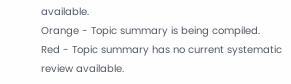available.
Orange - Topic summary is being compiled.
Red - Topic summary has no current systematic review available.